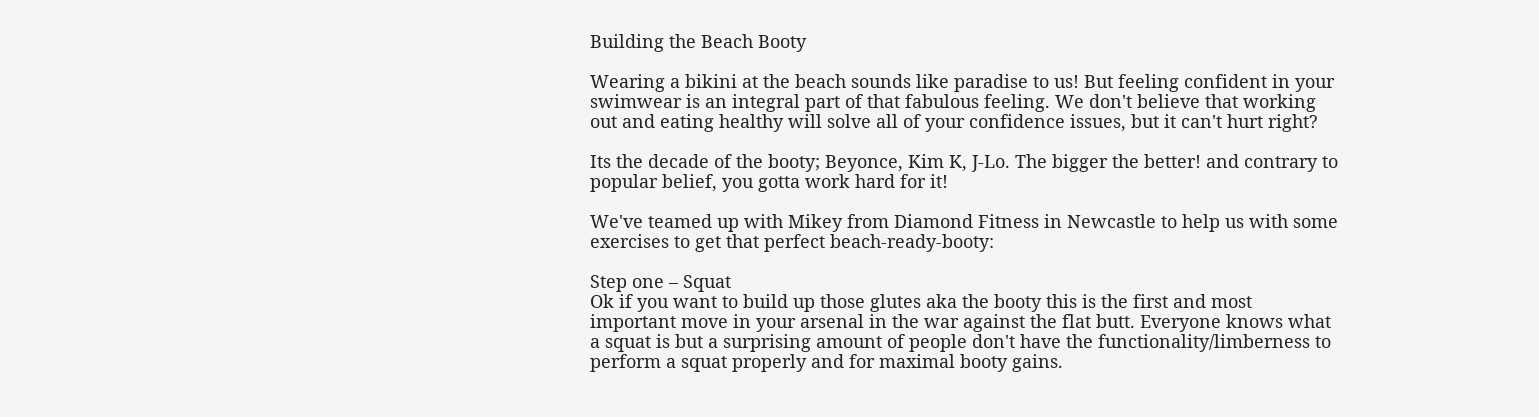Building the Beach Booty

Wearing a bikini at the beach sounds like paradise to us! But feeling confident in your swimwear is an integral part of that fabulous feeling. We don't believe that working out and eating healthy will solve all of your confidence issues, but it can't hurt right?

Its the decade of the booty; Beyonce, Kim K, J-Lo. The bigger the better! and contrary to popular belief, you gotta work hard for it!

We've teamed up with Mikey from Diamond Fitness in Newcastle to help us with some exercises to get that perfect beach-ready-booty:

Step one – Squat
Ok if you want to build up those glutes aka the booty this is the first and most important move in your arsenal in the war against the flat butt. Everyone knows what a squat is but a surprising amount of people don't have the functionality/limberness to perform a squat properly and for maximal booty gains.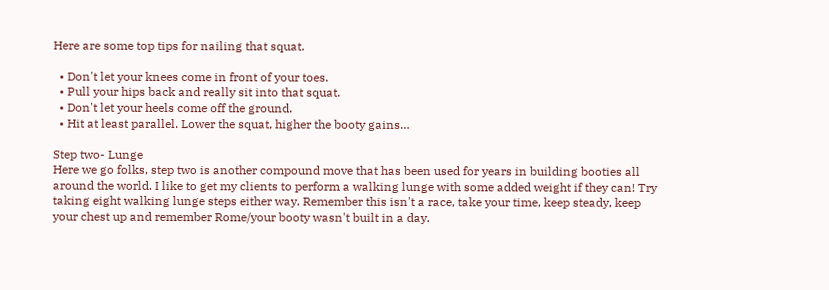Here are some top tips for nailing that squat.

  • Don't let your knees come in front of your toes.
  • Pull your hips back and really sit into that squat.
  • Don't let your heels come off the ground.
  • Hit at least parallel. Lower the squat, higher the booty gains…

Step two- Lunge
Here we go folks, step two is another compound move that has been used for years in building booties all around the world. I like to get my clients to perform a walking lunge with some added weight if they can! Try taking eight walking lunge steps either way. Remember this isn't a race, take your time, keep steady, keep your chest up and remember Rome/your booty wasn't built in a day.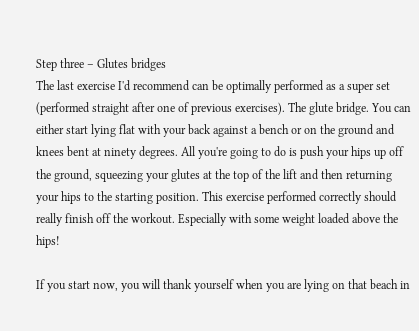Step three – Glutes bridges
The last exercise I'd recommend can be optimally performed as a super set (performed straight after one of previous exercises). The glute bridge. You can either start lying flat with your back against a bench or on the ground and knees bent at ninety degrees. All you're going to do is push your hips up off the ground, squeezing your glutes at the top of the lift and then returning your hips to the starting position. This exercise performed correctly should really finish off the workout. Especially with some weight loaded above the hips!

If you start now, you will thank yourself when you are lying on that beach in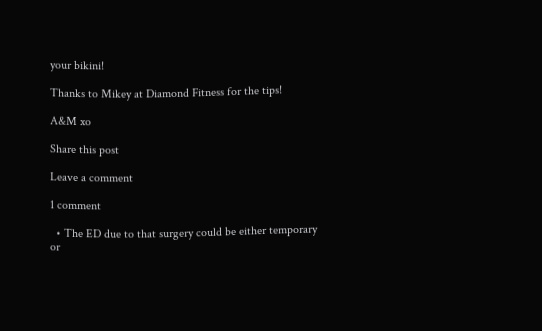your bikini!

Thanks to Mikey at Diamond Fitness for the tips!

A&M xo

Share this post

Leave a comment

1 comment

  • The ED due to that surgery could be either temporary or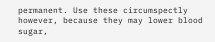permanent. Use these circumspectly however, because they may lower blood sugar,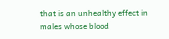that is an unhealthy effect in males whose blood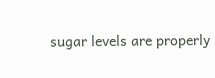sugar levels are properly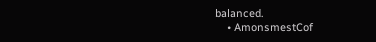balanced.
    • AmonsmestCof